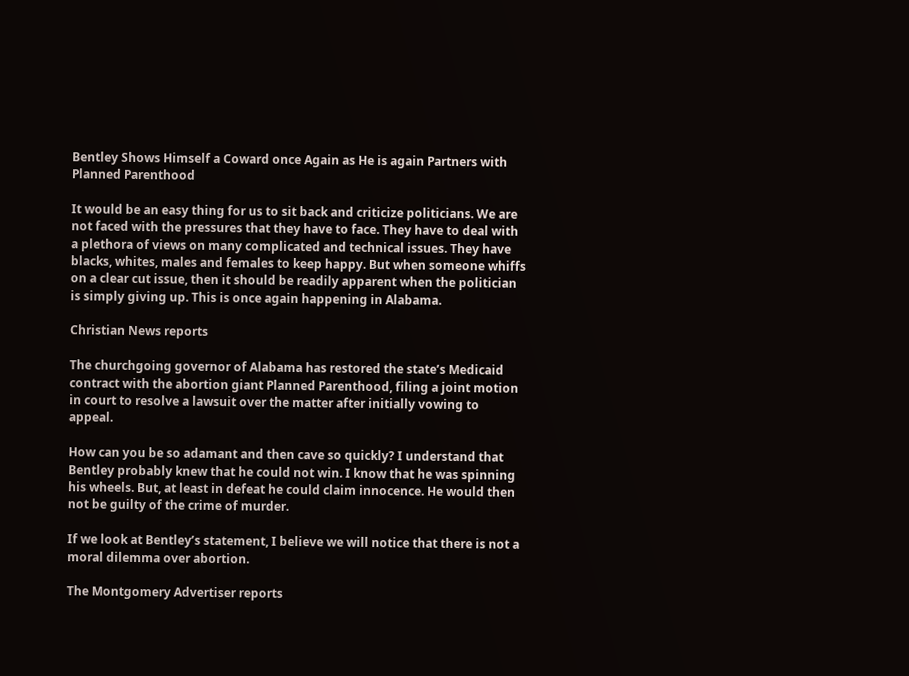Bentley Shows Himself a Coward once Again as He is again Partners with Planned Parenthood

It would be an easy thing for us to sit back and criticize politicians. We are not faced with the pressures that they have to face. They have to deal with a plethora of views on many complicated and technical issues. They have blacks, whites, males and females to keep happy. But when someone whiffs on a clear cut issue, then it should be readily apparent when the politician is simply giving up. This is once again happening in Alabama.

Christian News reports

The churchgoing governor of Alabama has restored the state’s Medicaid contract with the abortion giant Planned Parenthood, filing a joint motion in court to resolve a lawsuit over the matter after initially vowing to appeal.

How can you be so adamant and then cave so quickly? I understand that Bentley probably knew that he could not win. I know that he was spinning his wheels. But, at least in defeat he could claim innocence. He would then not be guilty of the crime of murder.

If we look at Bentley’s statement, I believe we will notice that there is not a moral dilemma over abortion.

The Montgomery Advertiser reports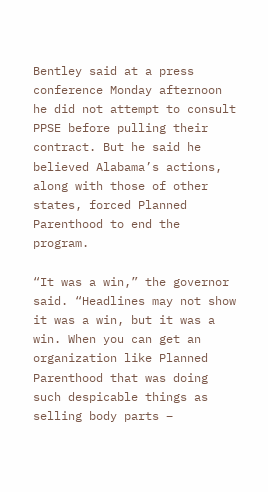Bentley said at a press conference Monday afternoon he did not attempt to consult PPSE before pulling their contract. But he said he believed Alabama’s actions, along with those of other states, forced Planned Parenthood to end the program.

“It was a win,” the governor said. “Headlines may not show it was a win, but it was a win. When you can get an organization like Planned Parenthood that was doing such despicable things as selling body parts –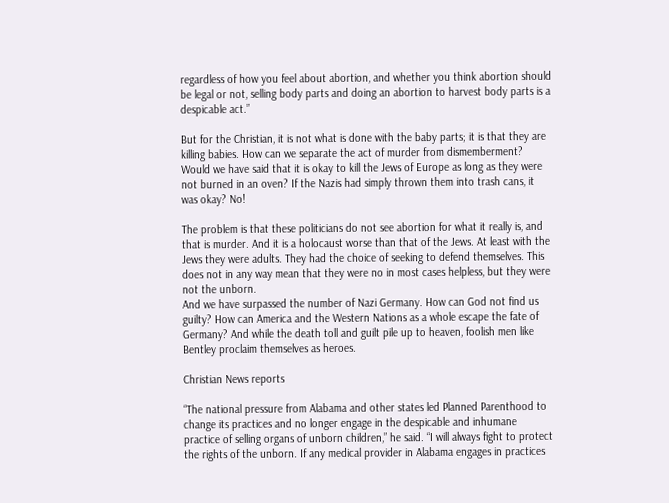regardless of how you feel about abortion, and whether you think abortion should be legal or not, selling body parts and doing an abortion to harvest body parts is a despicable act.”

But for the Christian, it is not what is done with the baby parts; it is that they are killing babies. How can we separate the act of murder from dismemberment? Would we have said that it is okay to kill the Jews of Europe as long as they were not burned in an oven? If the Nazis had simply thrown them into trash cans, it was okay? No!

The problem is that these politicians do not see abortion for what it really is, and that is murder. And it is a holocaust worse than that of the Jews. At least with the Jews they were adults. They had the choice of seeking to defend themselves. This does not in any way mean that they were no in most cases helpless, but they were not the unborn.
And we have surpassed the number of Nazi Germany. How can God not find us guilty? How can America and the Western Nations as a whole escape the fate of Germany? And while the death toll and guilt pile up to heaven, foolish men like Bentley proclaim themselves as heroes.

Christian News reports

“The national pressure from Alabama and other states led Planned Parenthood to change its practices and no longer engage in the despicable and inhumane practice of selling organs of unborn children,” he said. “I will always fight to protect the rights of the unborn. If any medical provider in Alabama engages in practices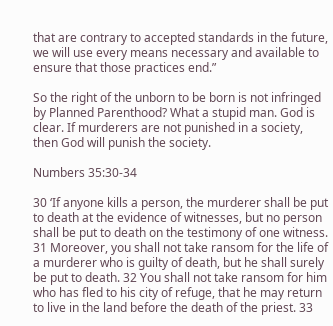that are contrary to accepted standards in the future, we will use every means necessary and available to ensure that those practices end.”

So the right of the unborn to be born is not infringed by Planned Parenthood? What a stupid man. God is clear. If murderers are not punished in a society, then God will punish the society.

Numbers 35:30-34

30 ‘If anyone kills a person, the murderer shall be put to death at the evidence of witnesses, but no person shall be put to death on the testimony of one witness. 31 Moreover, you shall not take ransom for the life of a murderer who is guilty of death, but he shall surely be put to death. 32 You shall not take ransom for him who has fled to his city of refuge, that he may return to live in the land before the death of the priest. 33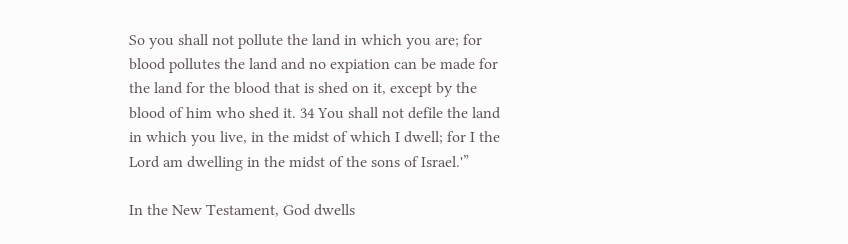So you shall not pollute the land in which you are; for blood pollutes the land and no expiation can be made for the land for the blood that is shed on it, except by the blood of him who shed it. 34 You shall not defile the land in which you live, in the midst of which I dwell; for I the Lord am dwelling in the midst of the sons of Israel.'”

In the New Testament, God dwells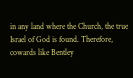in any land where the Church, the true Israel of God is found. Therefore, cowards like Bentley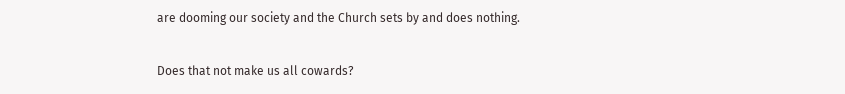are dooming our society and the Church sets by and does nothing.

Does that not make us all cowards?